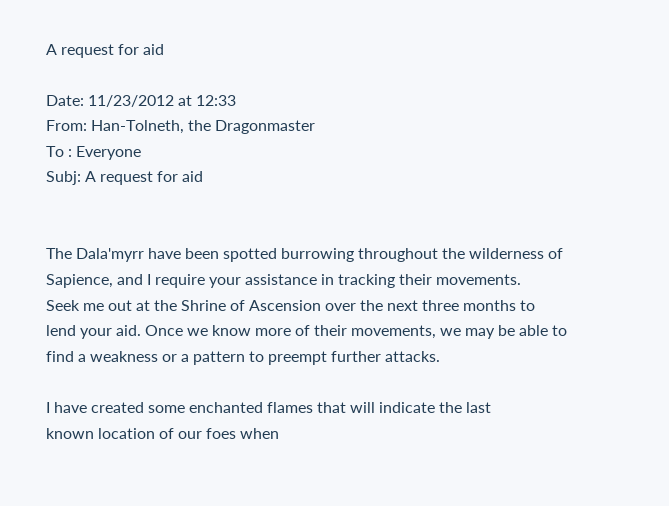A request for aid

Date: 11/23/2012 at 12:33
From: Han-Tolneth, the Dragonmaster
To : Everyone
Subj: A request for aid


The Dala'myrr have been spotted burrowing throughout the wilderness of
Sapience, and I require your assistance in tracking their movements.
Seek me out at the Shrine of Ascension over the next three months to
lend your aid. Once we know more of their movements, we may be able to
find a weakness or a pattern to preempt further attacks.

I have created some enchanted flames that will indicate the last
known location of our foes when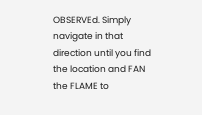OBSERVEd. Simply navigate in that
direction until you find the location and FAN the FLAME to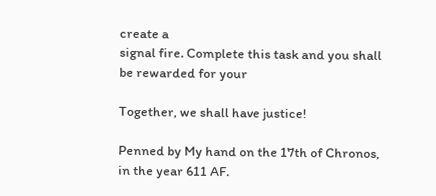create a
signal fire. Complete this task and you shall be rewarded for your

Together, we shall have justice!

Penned by My hand on the 17th of Chronos, in the year 611 AF.